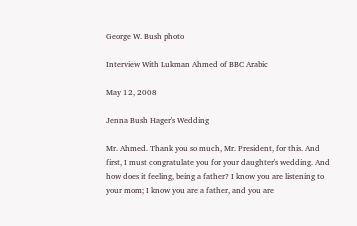George W. Bush photo

Interview With Lukman Ahmed of BBC Arabic

May 12, 2008

Jenna Bush Hager's Wedding

Mr. Ahmed. Thank you so much, Mr. President, for this. And first, I must congratulate you for your daughter's wedding. And how does it feeling, being a father? I know you are listening to your mom; I know you are a father, and you are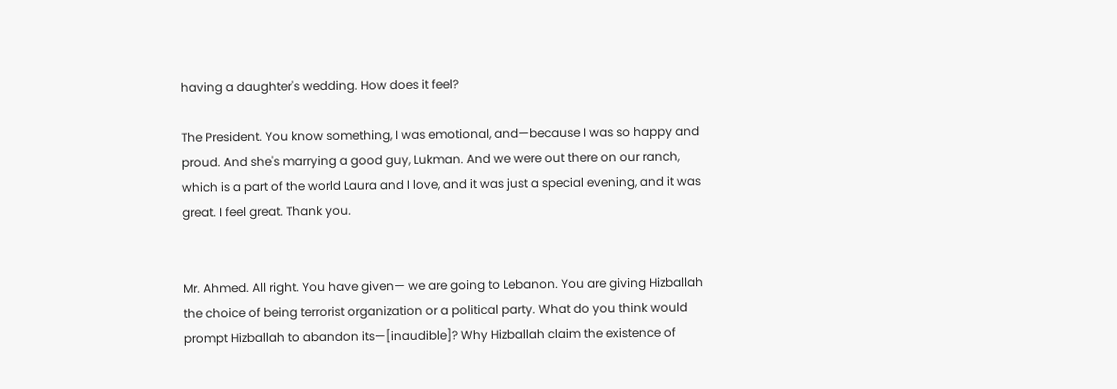having a daughter's wedding. How does it feel?

The President. You know something, I was emotional, and—because I was so happy and proud. And she's marrying a good guy, Lukman. And we were out there on our ranch, which is a part of the world Laura and I love, and it was just a special evening, and it was great. I feel great. Thank you.


Mr. Ahmed. All right. You have given— we are going to Lebanon. You are giving Hizballah the choice of being terrorist organization or a political party. What do you think would prompt Hizballah to abandon its—[inaudible]? Why Hizballah claim the existence of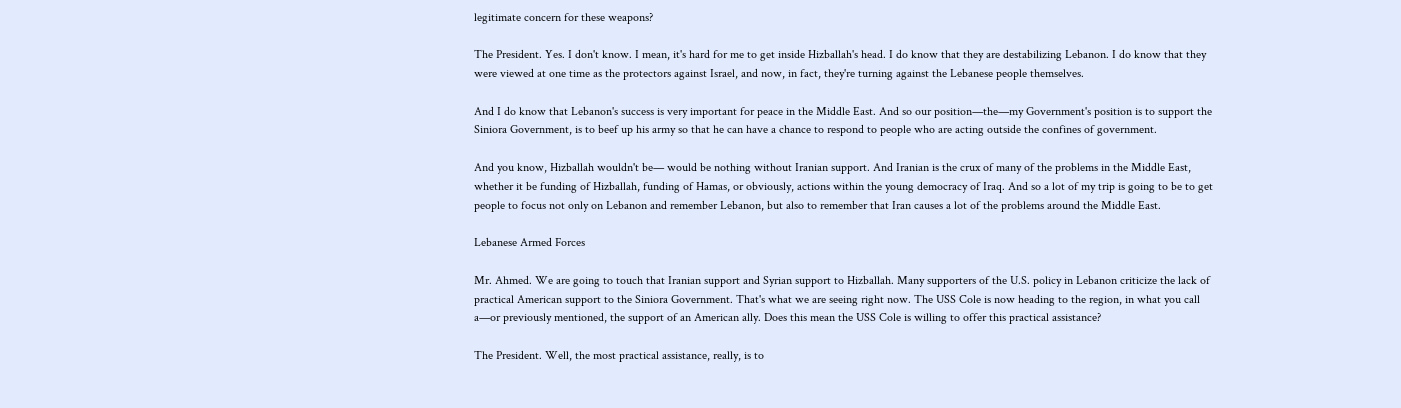legitimate concern for these weapons?

The President. Yes. I don't know. I mean, it's hard for me to get inside Hizballah's head. I do know that they are destabilizing Lebanon. I do know that they were viewed at one time as the protectors against Israel, and now, in fact, they're turning against the Lebanese people themselves.

And I do know that Lebanon's success is very important for peace in the Middle East. And so our position—the—my Government's position is to support the Siniora Government, is to beef up his army so that he can have a chance to respond to people who are acting outside the confines of government.

And you know, Hizballah wouldn't be— would be nothing without Iranian support. And Iranian is the crux of many of the problems in the Middle East, whether it be funding of Hizballah, funding of Hamas, or obviously, actions within the young democracy of Iraq. And so a lot of my trip is going to be to get people to focus not only on Lebanon and remember Lebanon, but also to remember that Iran causes a lot of the problems around the Middle East.

Lebanese Armed Forces

Mr. Ahmed. We are going to touch that Iranian support and Syrian support to Hizballah. Many supporters of the U.S. policy in Lebanon criticize the lack of practical American support to the Siniora Government. That's what we are seeing right now. The USS Cole is now heading to the region, in what you call a—or previously mentioned, the support of an American ally. Does this mean the USS Cole is willing to offer this practical assistance?

The President. Well, the most practical assistance, really, is to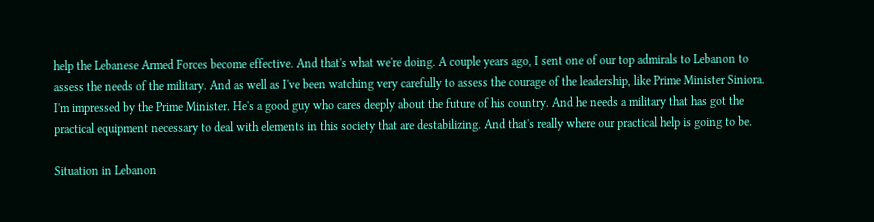help the Lebanese Armed Forces become effective. And that's what we're doing. A couple years ago, I sent one of our top admirals to Lebanon to assess the needs of the military. And as well as I've been watching very carefully to assess the courage of the leadership, like Prime Minister Siniora. I'm impressed by the Prime Minister. He's a good guy who cares deeply about the future of his country. And he needs a military that has got the practical equipment necessary to deal with elements in this society that are destabilizing. And that's really where our practical help is going to be.

Situation in Lebanon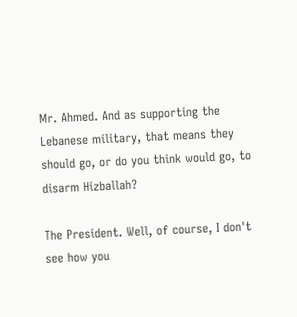Mr. Ahmed. And as supporting the Lebanese military, that means they should go, or do you think would go, to disarm Hizballah?

The President. Well, of course, I don't see how you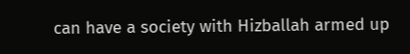can have a society with Hizballah armed up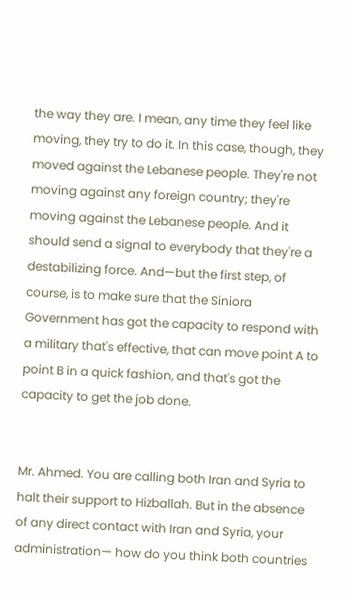the way they are. I mean, any time they feel like moving, they try to do it. In this case, though, they moved against the Lebanese people. They're not moving against any foreign country; they're moving against the Lebanese people. And it should send a signal to everybody that they're a destabilizing force. And—but the first step, of course, is to make sure that the Siniora Government has got the capacity to respond with a military that's effective, that can move point A to point B in a quick fashion, and that's got the capacity to get the job done.


Mr. Ahmed. You are calling both Iran and Syria to halt their support to Hizballah. But in the absence of any direct contact with Iran and Syria, your administration— how do you think both countries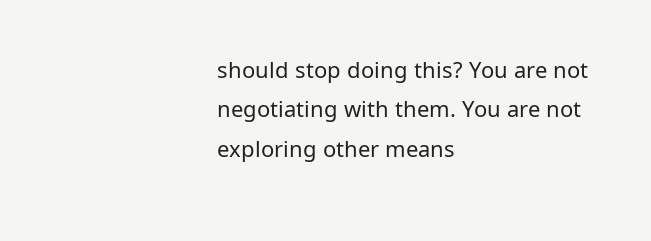should stop doing this? You are not negotiating with them. You are not exploring other means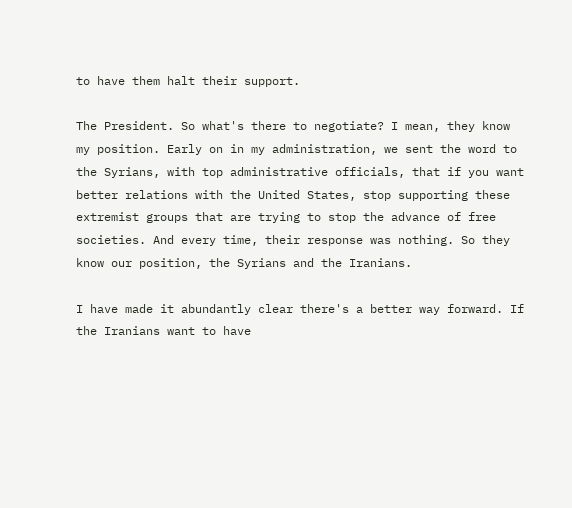to have them halt their support.

The President. So what's there to negotiate? I mean, they know my position. Early on in my administration, we sent the word to the Syrians, with top administrative officials, that if you want better relations with the United States, stop supporting these extremist groups that are trying to stop the advance of free societies. And every time, their response was nothing. So they know our position, the Syrians and the Iranians.

I have made it abundantly clear there's a better way forward. If the Iranians want to have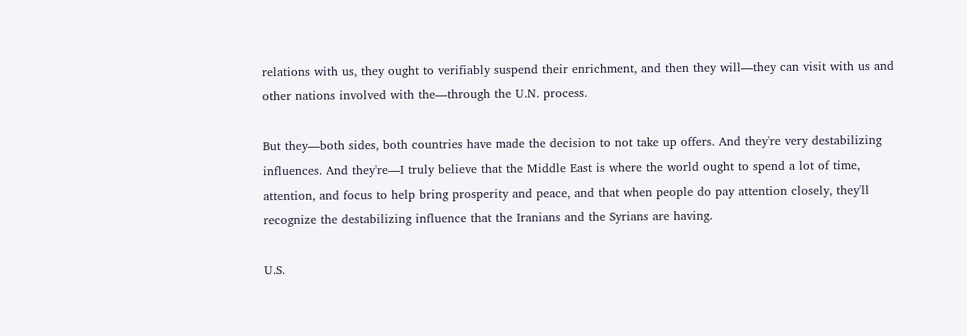relations with us, they ought to verifiably suspend their enrichment, and then they will—they can visit with us and other nations involved with the—through the U.N. process.

But they—both sides, both countries have made the decision to not take up offers. And they're very destabilizing influences. And they're—I truly believe that the Middle East is where the world ought to spend a lot of time, attention, and focus to help bring prosperity and peace, and that when people do pay attention closely, they'll recognize the destabilizing influence that the Iranians and the Syrians are having.

U.S.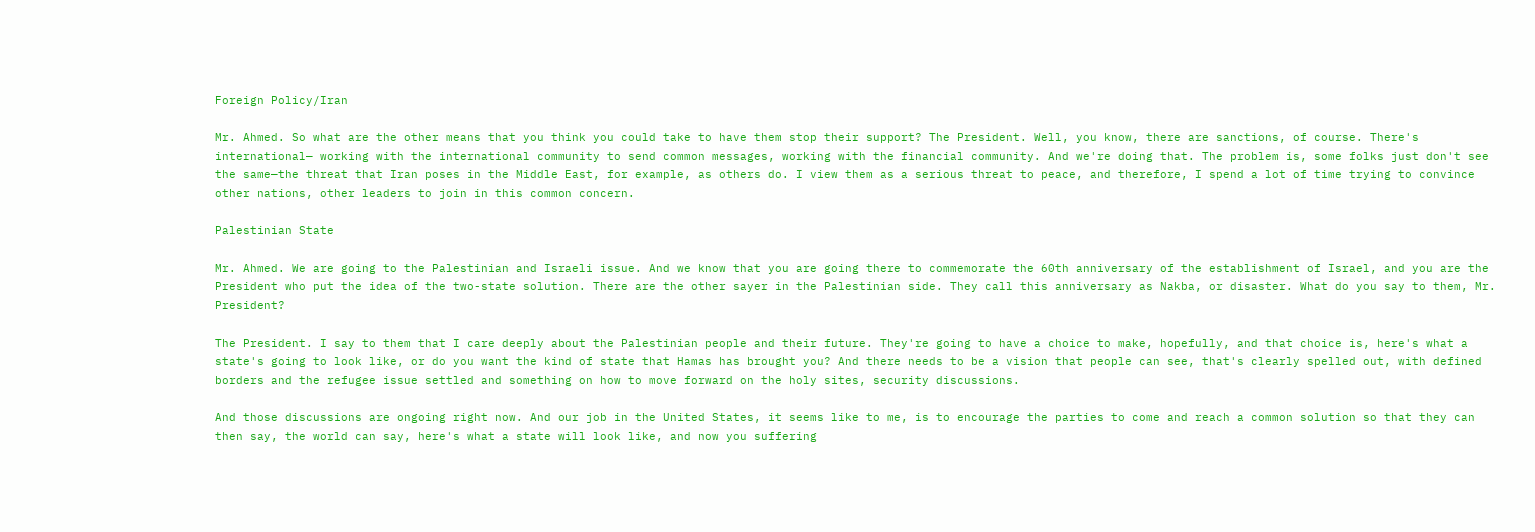Foreign Policy/Iran

Mr. Ahmed. So what are the other means that you think you could take to have them stop their support? The President. Well, you know, there are sanctions, of course. There's international— working with the international community to send common messages, working with the financial community. And we're doing that. The problem is, some folks just don't see the same—the threat that Iran poses in the Middle East, for example, as others do. I view them as a serious threat to peace, and therefore, I spend a lot of time trying to convince other nations, other leaders to join in this common concern.

Palestinian State

Mr. Ahmed. We are going to the Palestinian and Israeli issue. And we know that you are going there to commemorate the 60th anniversary of the establishment of Israel, and you are the President who put the idea of the two-state solution. There are the other sayer in the Palestinian side. They call this anniversary as Nakba, or disaster. What do you say to them, Mr. President?

The President. I say to them that I care deeply about the Palestinian people and their future. They're going to have a choice to make, hopefully, and that choice is, here's what a state's going to look like, or do you want the kind of state that Hamas has brought you? And there needs to be a vision that people can see, that's clearly spelled out, with defined borders and the refugee issue settled and something on how to move forward on the holy sites, security discussions.

And those discussions are ongoing right now. And our job in the United States, it seems like to me, is to encourage the parties to come and reach a common solution so that they can then say, the world can say, here's what a state will look like, and now you suffering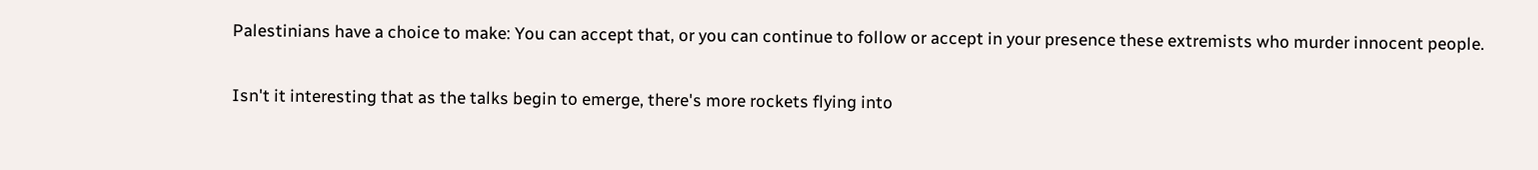Palestinians have a choice to make: You can accept that, or you can continue to follow or accept in your presence these extremists who murder innocent people.

Isn't it interesting that as the talks begin to emerge, there's more rockets flying into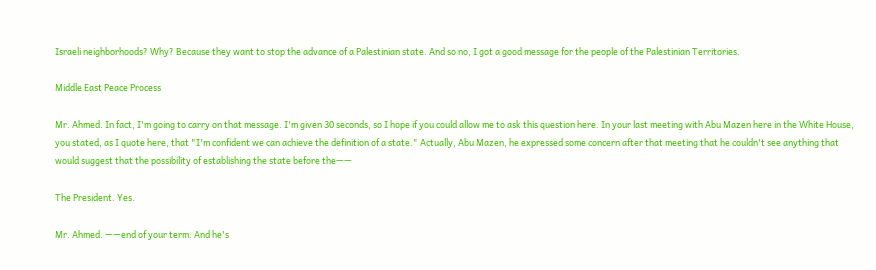Israeli neighborhoods? Why? Because they want to stop the advance of a Palestinian state. And so no, I got a good message for the people of the Palestinian Territories.

Middle East Peace Process

Mr. Ahmed. In fact, I'm going to carry on that message. I'm given 30 seconds, so I hope if you could allow me to ask this question here. In your last meeting with Abu Mazen here in the White House, you stated, as I quote here, that "I'm confident we can achieve the definition of a state." Actually, Abu Mazen, he expressed some concern after that meeting that he couldn't see anything that would suggest that the possibility of establishing the state before the——

The President. Yes.

Mr. Ahmed. ——end of your term. And he's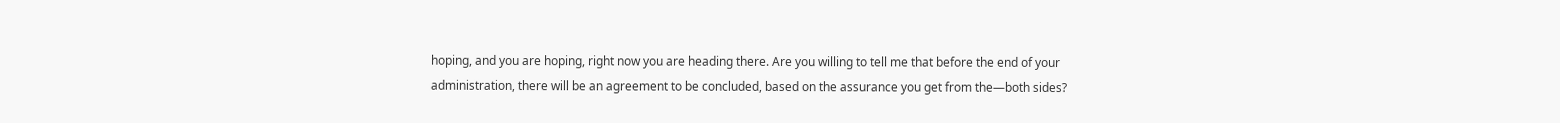hoping, and you are hoping, right now you are heading there. Are you willing to tell me that before the end of your administration, there will be an agreement to be concluded, based on the assurance you get from the—both sides?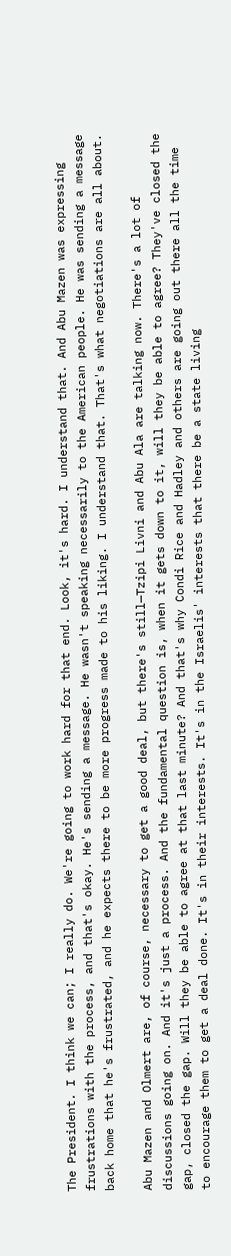The President. I think we can; I really do. We're going to work hard for that end. Look, it's hard. I understand that. And Abu Mazen was expressing frustrations with the process, and that's okay. He's sending a message. He wasn't speaking necessarily to the American people. He was sending a message back home that he's frustrated, and he expects there to be more progress made to his liking. I understand that. That's what negotiations are all about.

Abu Mazen and Olmert are, of course, necessary to get a good deal, but there's still—Tzipi Livni and Abu Ala are talking now. There's a lot of discussions going on. And it's just a process. And the fundamental question is, when it gets down to it, will they be able to agree? They've closed the gap, closed the gap. Will they be able to agree at that last minute? And that's why Condi Rice and Hadley and others are going out there all the time to encourage them to get a deal done. It's in their interests. It's in the Israelis' interests that there be a state living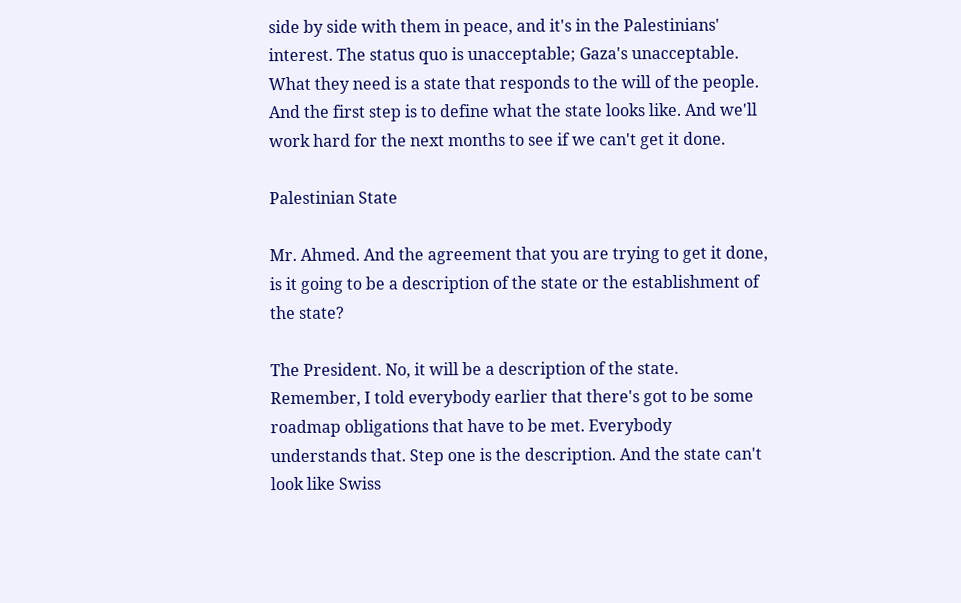side by side with them in peace, and it's in the Palestinians' interest. The status quo is unacceptable; Gaza's unacceptable. What they need is a state that responds to the will of the people. And the first step is to define what the state looks like. And we'll work hard for the next months to see if we can't get it done.

Palestinian State

Mr. Ahmed. And the agreement that you are trying to get it done, is it going to be a description of the state or the establishment of the state?

The President. No, it will be a description of the state. Remember, I told everybody earlier that there's got to be some roadmap obligations that have to be met. Everybody understands that. Step one is the description. And the state can't look like Swiss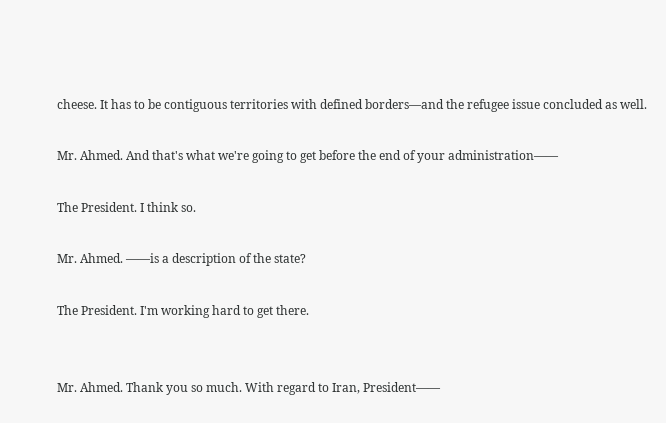cheese. It has to be contiguous territories with defined borders—and the refugee issue concluded as well.

Mr. Ahmed. And that's what we're going to get before the end of your administration——

The President. I think so.

Mr. Ahmed. ——is a description of the state?

The President. I'm working hard to get there.


Mr. Ahmed. Thank you so much. With regard to Iran, President——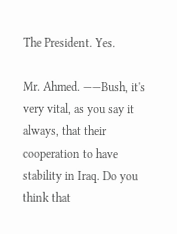The President. Yes.

Mr. Ahmed. ——Bush, it's very vital, as you say it always, that their cooperation to have stability in Iraq. Do you think that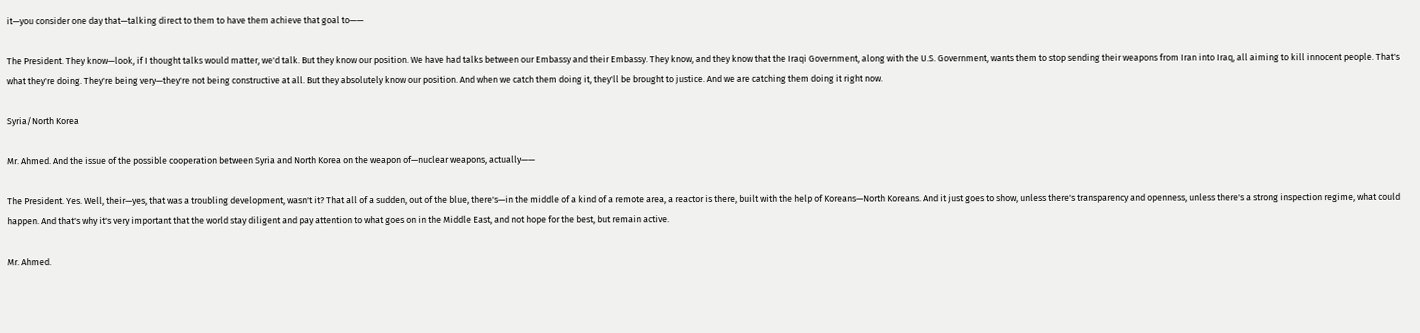it—you consider one day that—talking direct to them to have them achieve that goal to——

The President. They know—look, if I thought talks would matter, we'd talk. But they know our position. We have had talks between our Embassy and their Embassy. They know, and they know that the Iraqi Government, along with the U.S. Government, wants them to stop sending their weapons from Iran into Iraq, all aiming to kill innocent people. That's what they're doing. They're being very—they're not being constructive at all. But they absolutely know our position. And when we catch them doing it, they'll be brought to justice. And we are catching them doing it right now.

Syria/North Korea

Mr. Ahmed. And the issue of the possible cooperation between Syria and North Korea on the weapon of—nuclear weapons, actually——

The President. Yes. Well, their—yes, that was a troubling development, wasn't it? That all of a sudden, out of the blue, there's—in the middle of a kind of a remote area, a reactor is there, built with the help of Koreans—North Koreans. And it just goes to show, unless there's transparency and openness, unless there's a strong inspection regime, what could happen. And that's why it's very important that the world stay diligent and pay attention to what goes on in the Middle East, and not hope for the best, but remain active.

Mr. Ahmed.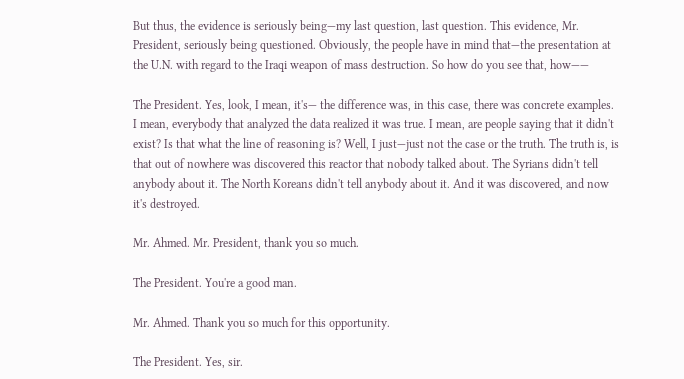But thus, the evidence is seriously being—my last question, last question. This evidence, Mr. President, seriously being questioned. Obviously, the people have in mind that—the presentation at the U.N. with regard to the Iraqi weapon of mass destruction. So how do you see that, how——

The President. Yes, look, I mean, it's— the difference was, in this case, there was concrete examples. I mean, everybody that analyzed the data realized it was true. I mean, are people saying that it didn't exist? Is that what the line of reasoning is? Well, I just—just not the case or the truth. The truth is, is that out of nowhere was discovered this reactor that nobody talked about. The Syrians didn't tell anybody about it. The North Koreans didn't tell anybody about it. And it was discovered, and now it's destroyed.

Mr. Ahmed. Mr. President, thank you so much.

The President. You're a good man.

Mr. Ahmed. Thank you so much for this opportunity.

The President. Yes, sir.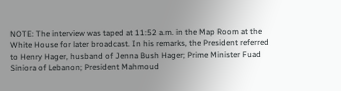NOTE: The interview was taped at 11:52 a.m. in the Map Room at the White House for later broadcast. In his remarks, the President referred to Henry Hager, husband of Jenna Bush Hager; Prime Minister Fuad Siniora of Lebanon; President Mahmoud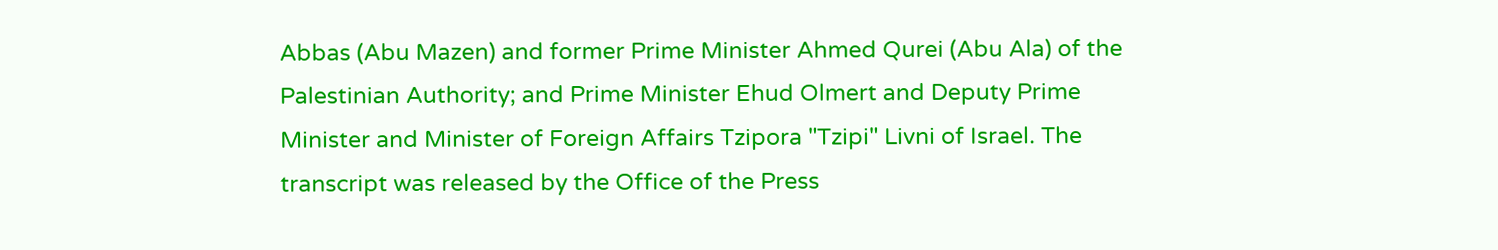Abbas (Abu Mazen) and former Prime Minister Ahmed Qurei (Abu Ala) of the Palestinian Authority; and Prime Minister Ehud Olmert and Deputy Prime Minister and Minister of Foreign Affairs Tzipora "Tzipi" Livni of Israel. The transcript was released by the Office of the Press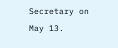Secretary on May 13.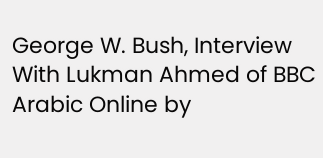George W. Bush, Interview With Lukman Ahmed of BBC Arabic Online by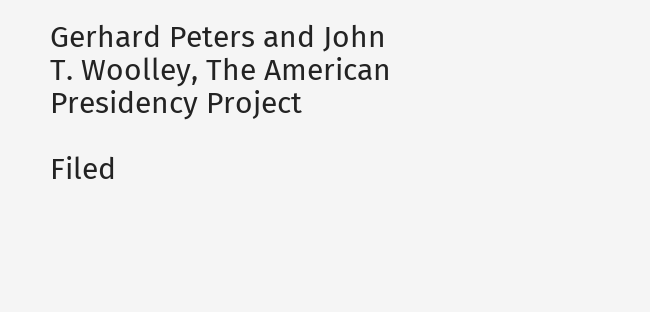Gerhard Peters and John T. Woolley, The American Presidency Project

Filed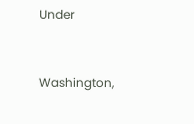Under



Washington,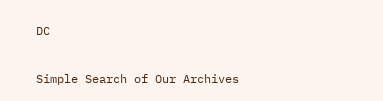DC

Simple Search of Our Archives